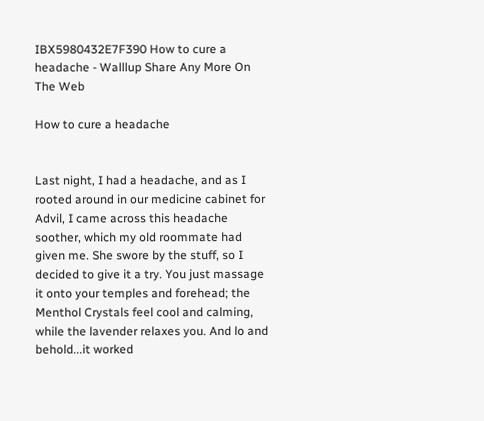IBX5980432E7F390 How to cure a headache - Walllup Share Any More On The Web

How to cure a headache


Last night, I had a headache, and as I rooted around in our medicine cabinet for Advil, I came across this headache soother, which my old roommate had given me. She swore by the stuff, so I decided to give it a try. You just massage it onto your temples and forehead; the Menthol Crystals feel cool and calming, while the lavender relaxes you. And lo and behold...it worked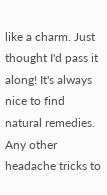like a charm. Just thought I'd pass it along! It's always nice to find natural remedies. Any other headache tricks to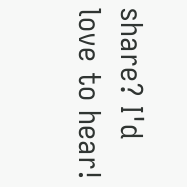share? I'd love to hear!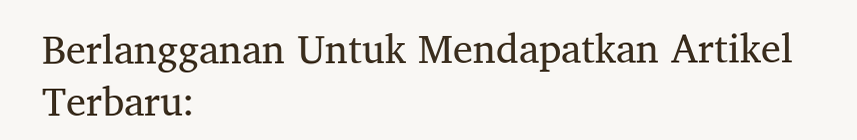Berlangganan Untuk Mendapatkan Artikel Terbaru: